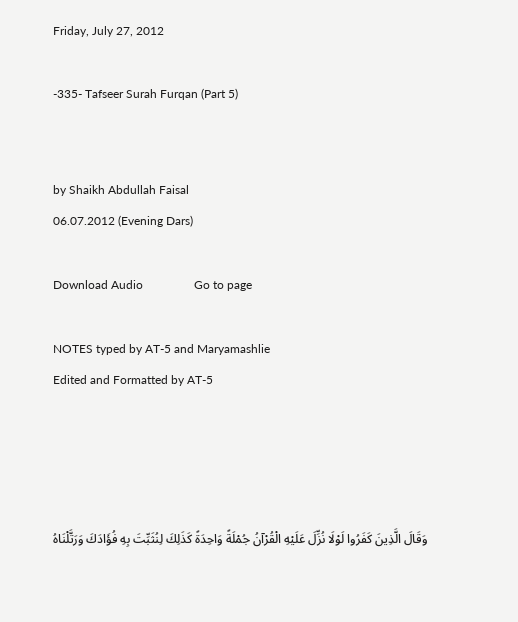Friday, July 27, 2012

-335- Tafseer Surah Furqan (Part 5)


by Shaikh Abdullah Faisal
06.07.2012 (Evening Dars)

Download Audio                 Go to page

NOTES typed by AT-5 and Maryamashlie
Edited and Formatted by AT-5




وَقَالَ الَّذِينَ كَفَرُوا لَوْلَا نُزِّلَ عَلَيْهِ الْقُرْآنُ جُمْلَةً وَاحِدَةً كَذَلِكَ لِنُثَبِّتَ بِهِ فُؤَادَكَ وَرَتَّلْنَاهُ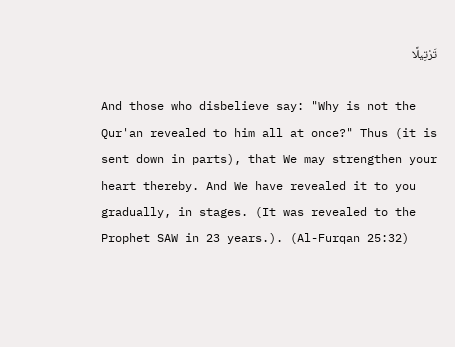تَرْتِيلًا

And those who disbelieve say: "Why is not the Qur'an revealed to him all at once?" Thus (it is sent down in parts), that We may strengthen your heart thereby. And We have revealed it to you gradually, in stages. (It was revealed to the Prophet SAW in 23 years.). (Al-Furqan 25:32)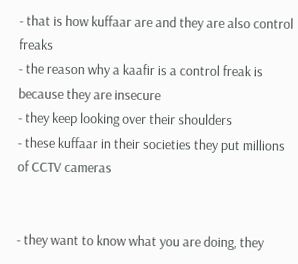- that is how kuffaar are and they are also control freaks
- the reason why a kaafir is a control freak is because they are insecure
- they keep looking over their shoulders
- these kuffaar in their societies they put millions of CCTV cameras


- they want to know what you are doing, they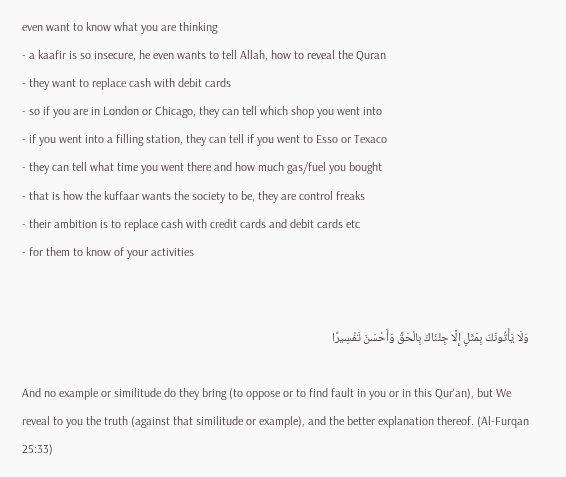even want to know what you are thinking
- a kaafir is so insecure, he even wants to tell Allah, how to reveal the Quran
- they want to replace cash with debit cards
- so if you are in London or Chicago, they can tell which shop you went into
- if you went into a filling station, they can tell if you went to Esso or Texaco
- they can tell what time you went there and how much gas/fuel you bought
- that is how the kuffaar wants the society to be, they are control freaks
- their ambition is to replace cash with credit cards and debit cards etc
- for them to know of your activities


وَلَا يَأْتُونَكَ بِمَثَلٍ إِلَّا جِئْنَاكَ بِالْحَقِّ وَأَحْسَنَ تَفْسِيرًا

And no example or similitude do they bring (to oppose or to find fault in you or in this Qur'an), but We reveal to you the truth (against that similitude or example), and the better explanation thereof. (Al-Furqan 25:33)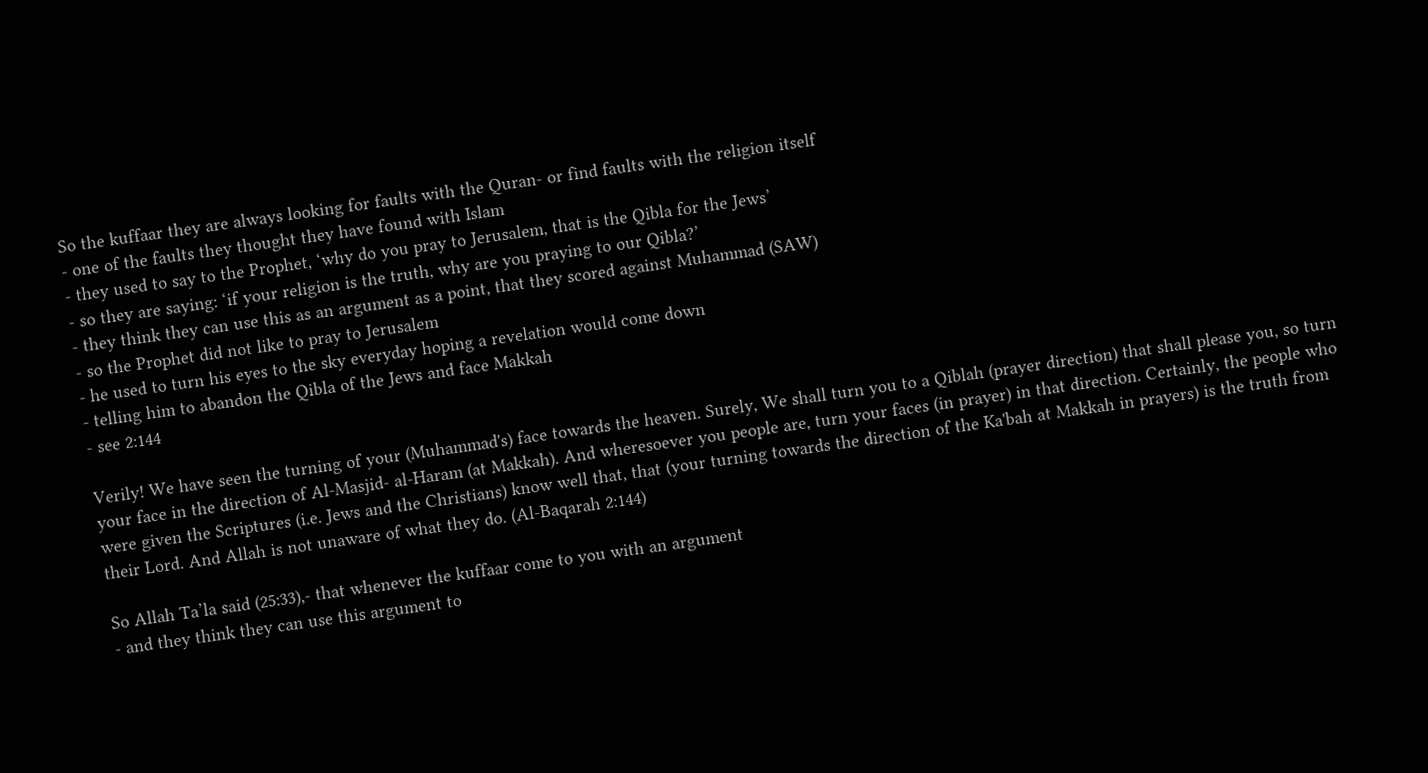So the kuffaar they are always looking for faults with the Quran- or find faults with the religion itself
- one of the faults they thought they have found with Islam
- they used to say to the Prophet, ‘why do you pray to Jerusalem, that is the Qibla for the Jews’
- so they are saying: ‘if your religion is the truth, why are you praying to our Qibla?’
- they think they can use this as an argument as a point, that they scored against Muhammad (SAW)
- so the Prophet did not like to pray to Jerusalem
- he used to turn his eyes to the sky everyday hoping a revelation would come down
- telling him to abandon the Qibla of the Jews and face Makkah
- see 2:144

Verily! We have seen the turning of your (Muhammad's) face towards the heaven. Surely, We shall turn you to a Qiblah (prayer direction) that shall please you, so turn your face in the direction of Al-Masjid- al-Haram (at Makkah). And wheresoever you people are, turn your faces (in prayer) in that direction. Certainly, the people who were given the Scriptures (i.e. Jews and the Christians) know well that, that (your turning towards the direction of the Ka'bah at Makkah in prayers) is the truth from their Lord. And Allah is not unaware of what they do. (Al-Baqarah 2:144)

So Allah Ta’la said (25:33),- that whenever the kuffaar come to you with an argument
- and they think they can use this argument to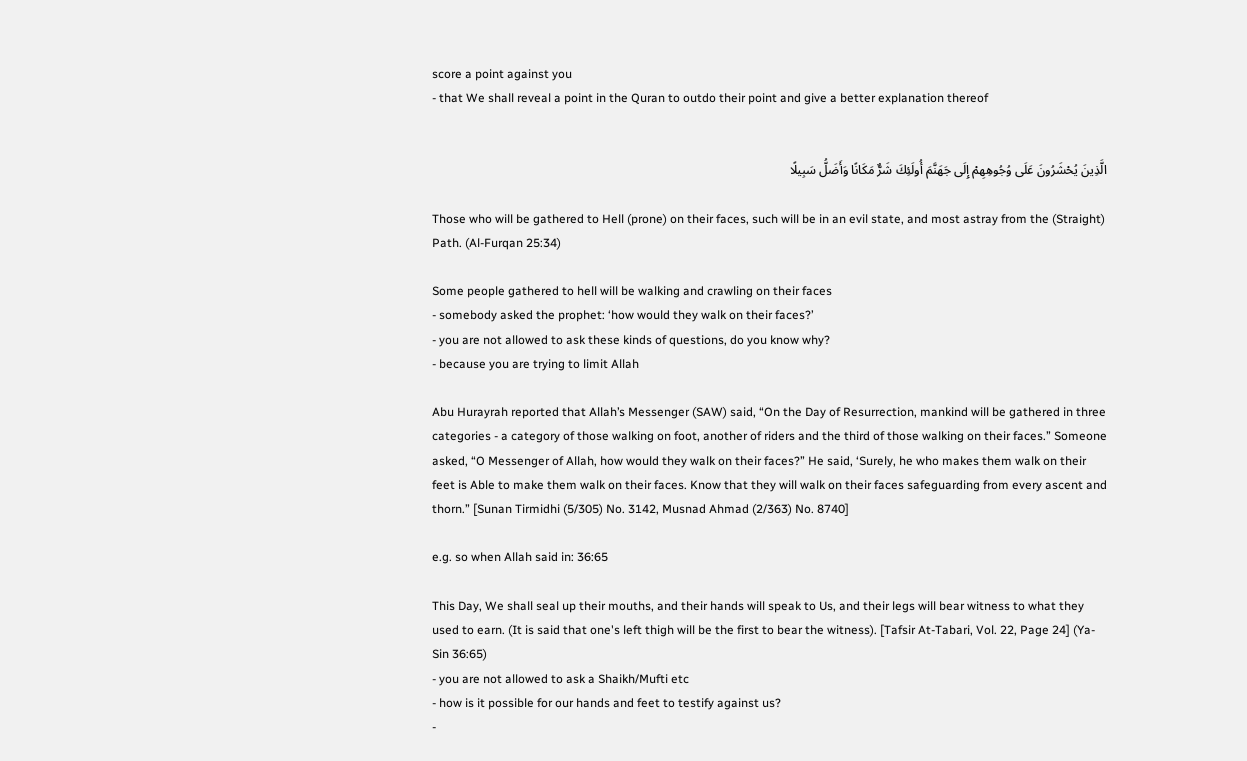score a point against you
- that We shall reveal a point in the Quran to outdo their point and give a better explanation thereof


الَّذِينَ يُحْشَرُونَ عَلَى وُجُوهِهِمْ إِلَى جَهَنَّمَ أُولَئِكَ شَرٌّ مَكَانًا وَأَضَلُّ سَبِيلًا

Those who will be gathered to Hell (prone) on their faces, such will be in an evil state, and most astray from the (Straight) Path. (Al-Furqan 25:34)

Some people gathered to hell will be walking and crawling on their faces
- somebody asked the prophet: ‘how would they walk on their faces?’
- you are not allowed to ask these kinds of questions, do you know why?
- because you are trying to limit Allah

Abu Hurayrah reported that Allah’s Messenger (SAW) said, “On the Day of Resurrection, mankind will be gathered in three categories - a category of those walking on foot, another of riders and the third of those walking on their faces.” Someone asked, “O Messenger of Allah, how would they walk on their faces?” He said, ‘Surely, he who makes them walk on their feet is Able to make them walk on their faces. Know that they will walk on their faces safeguarding from every ascent and thorn.” [Sunan Tirmidhi (5/305) No. 3142, Musnad Ahmad (2/363) No. 8740]

e.g. so when Allah said in: 36:65

This Day, We shall seal up their mouths, and their hands will speak to Us, and their legs will bear witness to what they used to earn. (It is said that one's left thigh will be the first to bear the witness). [Tafsir At-Tabari, Vol. 22, Page 24] (Ya-Sin 36:65)
- you are not allowed to ask a Shaikh/Mufti etc
- how is it possible for our hands and feet to testify against us?
-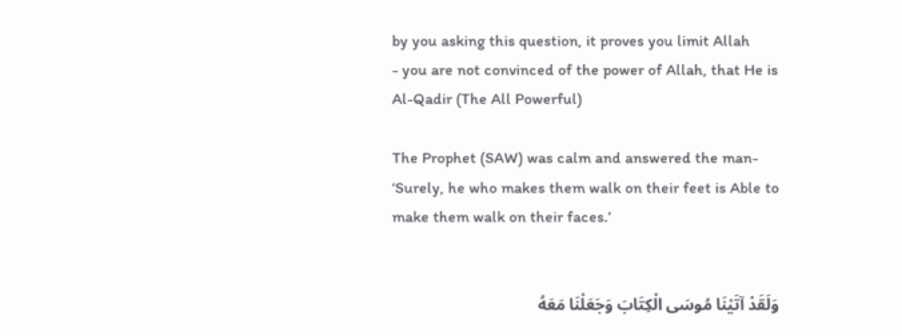by you asking this question, it proves you limit Allah
- you are not convinced of the power of Allah, that He is Al-Qadir (The All Powerful)

The Prophet (SAW) was calm and answered the man- ‘Surely, he who makes them walk on their feet is Able to make them walk on their faces.’


وَلَقَدْ آتَيْنَا مُوسَى الْكِتَابَ وَجَعَلْنَا مَعَهُ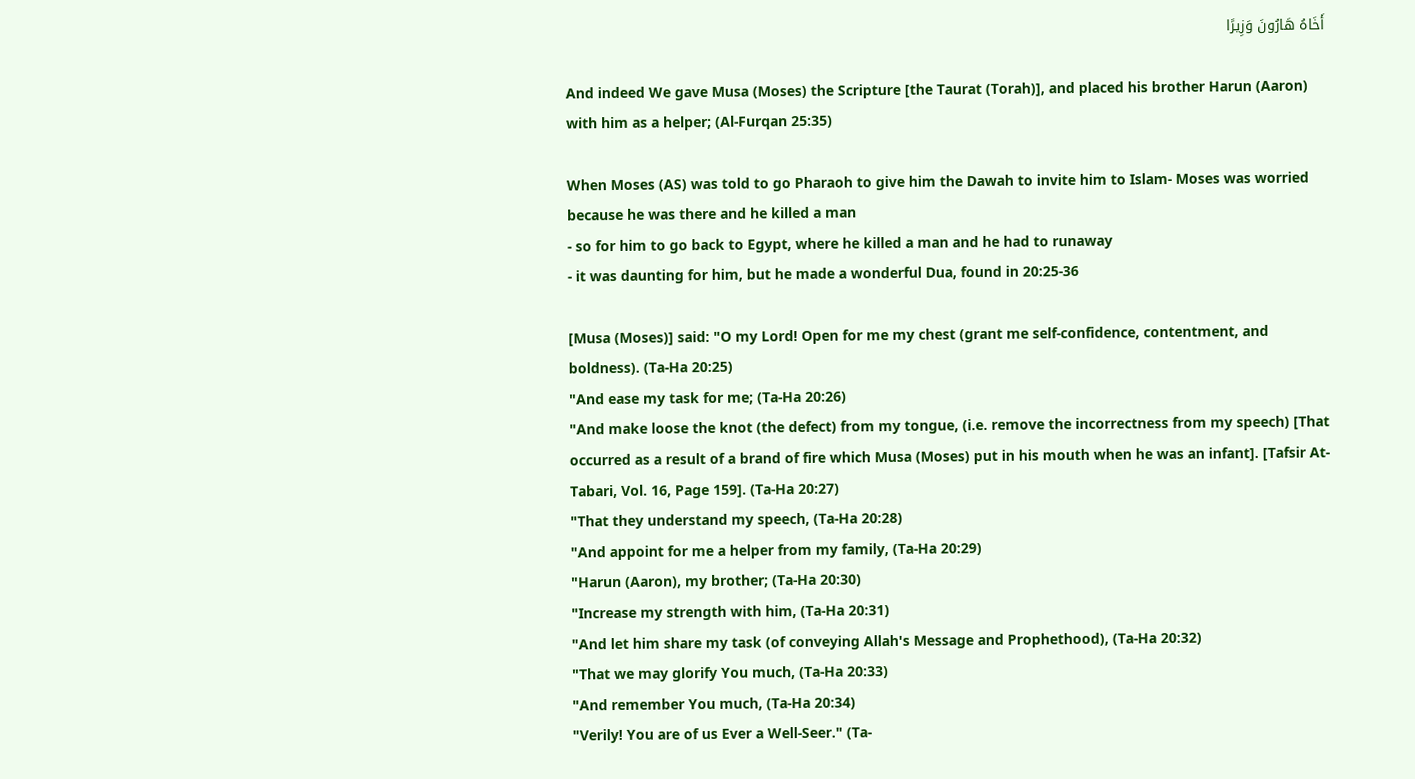أَخَاهُ هَارُونَ وَزِيرًا

And indeed We gave Musa (Moses) the Scripture [the Taurat (Torah)], and placed his brother Harun (Aaron) with him as a helper; (Al-Furqan 25:35)

When Moses (AS) was told to go Pharaoh to give him the Dawah to invite him to Islam- Moses was worried because he was there and he killed a man
- so for him to go back to Egypt, where he killed a man and he had to runaway
- it was daunting for him, but he made a wonderful Dua, found in 20:25-36

[Musa (Moses)] said: "O my Lord! Open for me my chest (grant me self-confidence, contentment, and boldness). (Ta-Ha 20:25)
"And ease my task for me; (Ta-Ha 20:26)
"And make loose the knot (the defect) from my tongue, (i.e. remove the incorrectness from my speech) [That occurred as a result of a brand of fire which Musa (Moses) put in his mouth when he was an infant]. [Tafsir At-Tabari, Vol. 16, Page 159]. (Ta-Ha 20:27)
"That they understand my speech, (Ta-Ha 20:28)
"And appoint for me a helper from my family, (Ta-Ha 20:29)
"Harun (Aaron), my brother; (Ta-Ha 20:30)
"Increase my strength with him, (Ta-Ha 20:31)
"And let him share my task (of conveying Allah's Message and Prophethood), (Ta-Ha 20:32)
"That we may glorify You much, (Ta-Ha 20:33)
"And remember You much, (Ta-Ha 20:34)
"Verily! You are of us Ever a Well-Seer." (Ta-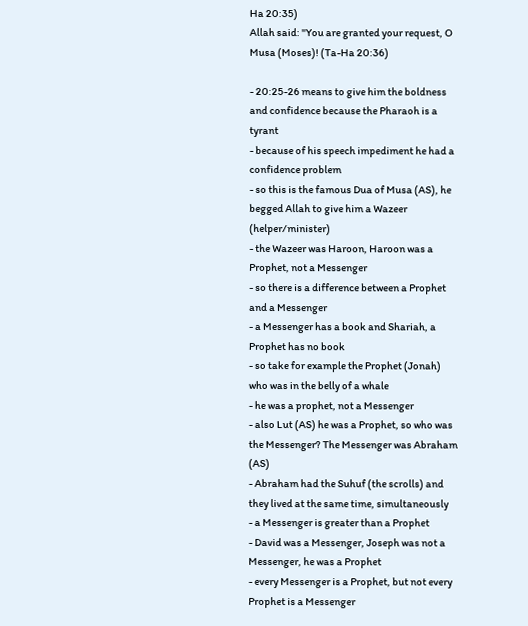Ha 20:35)
Allah said: "You are granted your request, O Musa (Moses)! (Ta-Ha 20:36)

- 20:25-26 means to give him the boldness and confidence because the Pharaoh is a tyrant
- because of his speech impediment he had a confidence problem
- so this is the famous Dua of Musa (AS), he begged Allah to give him a Wazeer (helper/minister)
- the Wazeer was Haroon, Haroon was a Prophet, not a Messenger
- so there is a difference between a Prophet and a Messenger
- a Messenger has a book and Shariah, a Prophet has no book
- so take for example the Prophet (Jonah) who was in the belly of a whale
- he was a prophet, not a Messenger
- also Lut (AS) he was a Prophet, so who was the Messenger? The Messenger was Abraham (AS)
- Abraham had the Suhuf (the scrolls) and they lived at the same time, simultaneously
- a Messenger is greater than a Prophet
- David was a Messenger, Joseph was not a Messenger, he was a Prophet
- every Messenger is a Prophet, but not every Prophet is a Messenger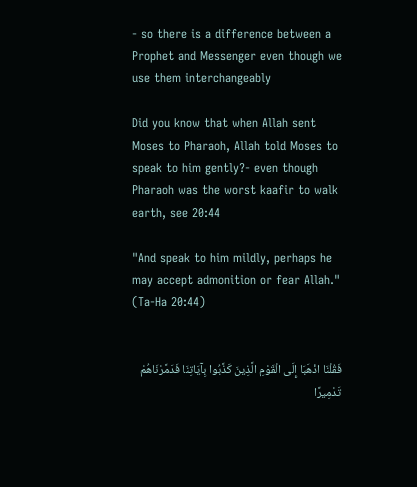- so there is a difference between a Prophet and Messenger even though we use them interchangeably

Did you know that when Allah sent Moses to Pharaoh, Allah told Moses to speak to him gently?- even though Pharaoh was the worst kaafir to walk earth, see 20:44

"And speak to him mildly, perhaps he may accept admonition or fear Allah." (Ta-Ha 20:44)


فَقُلْنَا اذْهَبَا إِلَى الْقَوْمِ الَّذِينَ كَذَّبُوا بِآيَاتِنَا فَدَمَّرْنَاهُمْ تَدْمِيرًا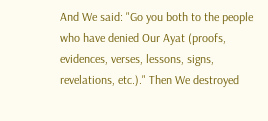And We said: "Go you both to the people who have denied Our Ayat (proofs, evidences, verses, lessons, signs, revelations, etc.)." Then We destroyed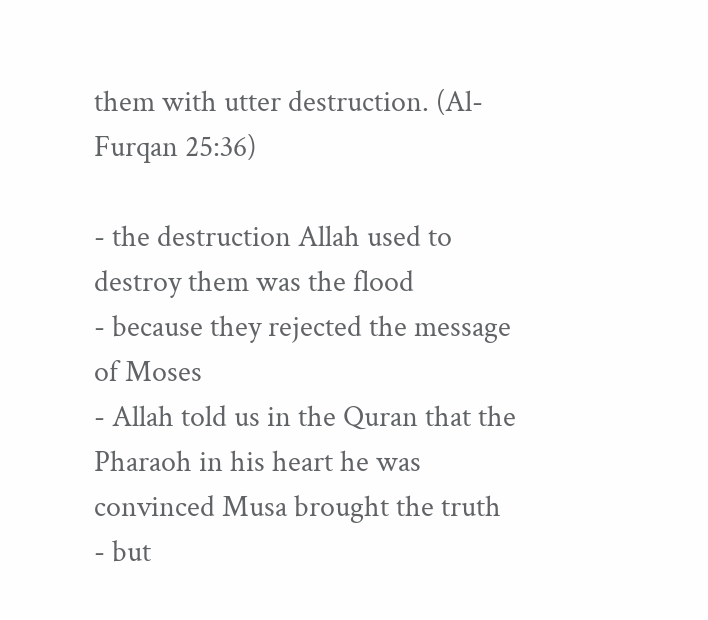them with utter destruction. (Al-Furqan 25:36)

- the destruction Allah used to destroy them was the flood
- because they rejected the message of Moses
- Allah told us in the Quran that the Pharaoh in his heart he was convinced Musa brought the truth
- but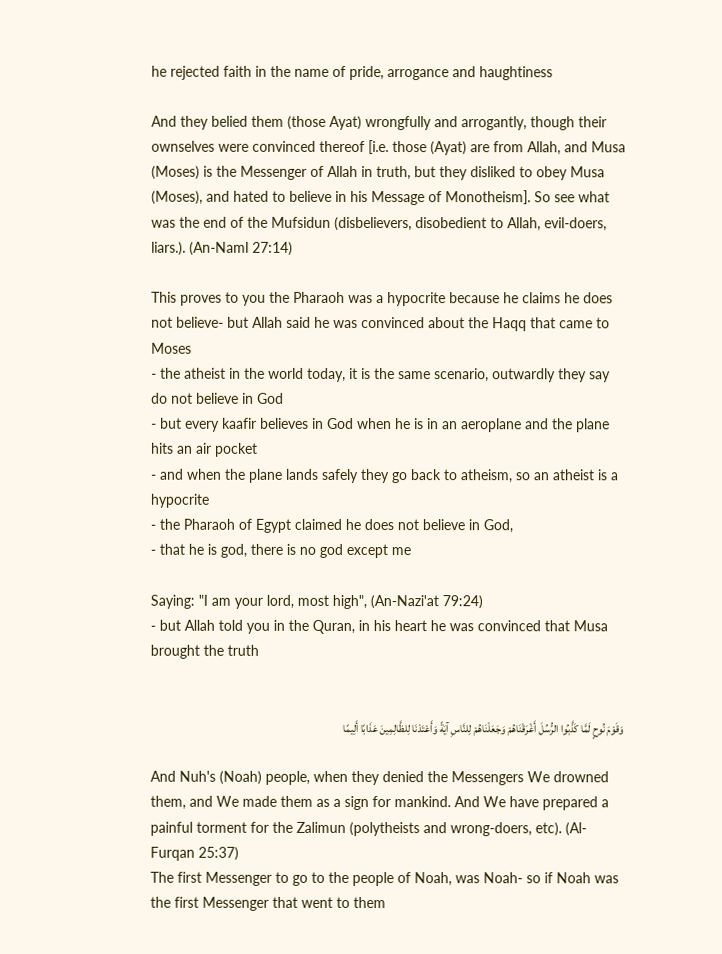he rejected faith in the name of pride, arrogance and haughtiness

And they belied them (those Ayat) wrongfully and arrogantly, though their ownselves were convinced thereof [i.e. those (Ayat) are from Allah, and Musa (Moses) is the Messenger of Allah in truth, but they disliked to obey Musa (Moses), and hated to believe in his Message of Monotheism]. So see what was the end of the Mufsidun (disbelievers, disobedient to Allah, evil-doers, liars.). (An-Naml 27:14)

This proves to you the Pharaoh was a hypocrite because he claims he does not believe- but Allah said he was convinced about the Haqq that came to Moses
- the atheist in the world today, it is the same scenario, outwardly they say do not believe in God
- but every kaafir believes in God when he is in an aeroplane and the plane hits an air pocket
- and when the plane lands safely they go back to atheism, so an atheist is a hypocrite
- the Pharaoh of Egypt claimed he does not believe in God,
- that he is god, there is no god except me

Saying: "I am your lord, most high", (An-Nazi'at 79:24)
- but Allah told you in the Quran, in his heart he was convinced that Musa brought the truth


وَقَوْمَ نُوحٍ لَمَّا كَذَّبُوا الرُّسُلَ أَغْرَقْنَاهُمْ وَجَعَلْنَاهُمْ لِلنَّاسِ آيَةً وَأَعْتَدْنَا لِلظَّالِمِينَ عَذَابًا أَلِيمًا

And Nuh's (Noah) people, when they denied the Messengers We drowned them, and We made them as a sign for mankind. And We have prepared a painful torment for the Zalimun (polytheists and wrong-doers, etc). (Al-Furqan 25:37)
The first Messenger to go to the people of Noah, was Noah- so if Noah was the first Messenger that went to them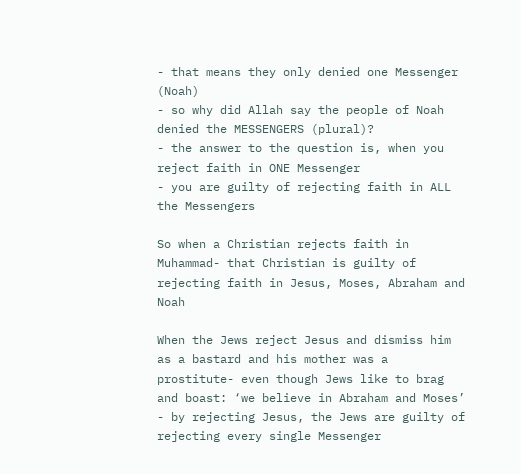- that means they only denied one Messenger (Noah)
- so why did Allah say the people of Noah denied the MESSENGERS (plural)?
- the answer to the question is, when you reject faith in ONE Messenger
- you are guilty of rejecting faith in ALL the Messengers

So when a Christian rejects faith in Muhammad- that Christian is guilty of rejecting faith in Jesus, Moses, Abraham and Noah

When the Jews reject Jesus and dismiss him as a bastard and his mother was a prostitute- even though Jews like to brag and boast: ‘we believe in Abraham and Moses’
- by rejecting Jesus, the Jews are guilty of rejecting every single Messenger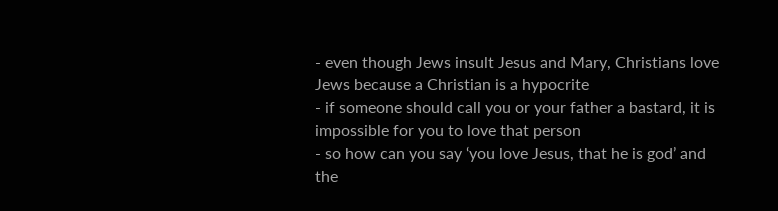- even though Jews insult Jesus and Mary, Christians love Jews because a Christian is a hypocrite
- if someone should call you or your father a bastard, it is impossible for you to love that person
- so how can you say ‘you love Jesus, that he is god’ and the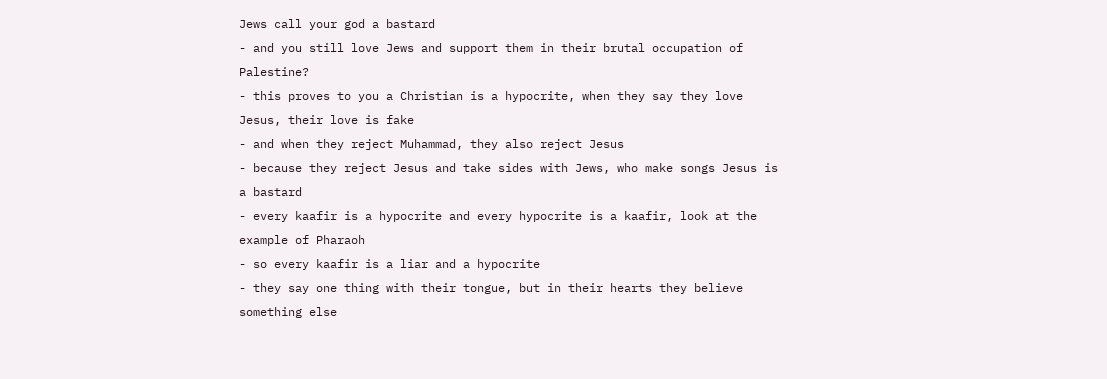Jews call your god a bastard
- and you still love Jews and support them in their brutal occupation of Palestine?
- this proves to you a Christian is a hypocrite, when they say they love Jesus, their love is fake
- and when they reject Muhammad, they also reject Jesus
- because they reject Jesus and take sides with Jews, who make songs Jesus is a bastard
- every kaafir is a hypocrite and every hypocrite is a kaafir, look at the example of Pharaoh
- so every kaafir is a liar and a hypocrite
- they say one thing with their tongue, but in their hearts they believe something else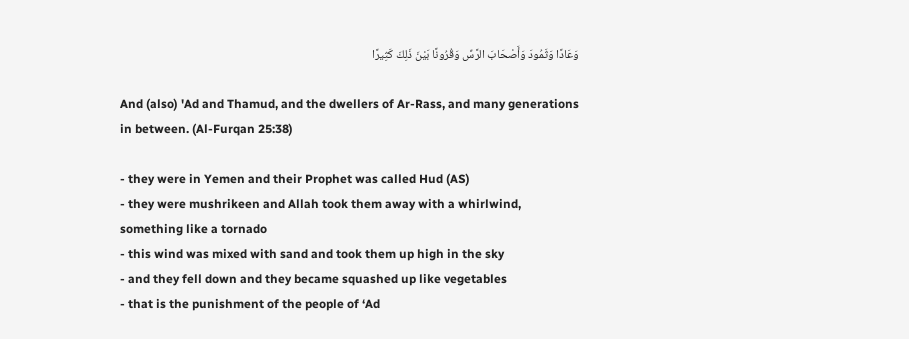وَعَادًا وَثَمُودَ وَأَصْحَابَ الرَّسِّ وَقُرُونًا بَيْنَ ذَلِكَ كَثِيرًا

And (also) 'Ad and Thamud, and the dwellers of Ar-Rass, and many generations in between. (Al-Furqan 25:38)

- they were in Yemen and their Prophet was called Hud (AS)
- they were mushrikeen and Allah took them away with a whirlwind, something like a tornado
- this wind was mixed with sand and took them up high in the sky
- and they fell down and they became squashed up like vegetables
- that is the punishment of the people of ‘Ad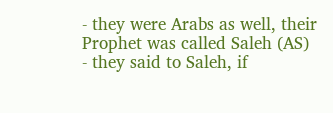- they were Arabs as well, their Prophet was called Saleh (AS)
- they said to Saleh, if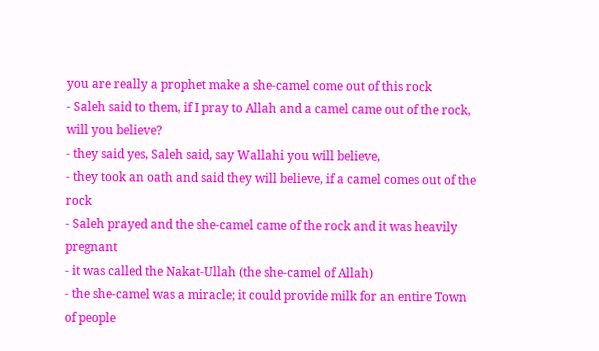you are really a prophet make a she-camel come out of this rock
- Saleh said to them, if I pray to Allah and a camel came out of the rock, will you believe?
- they said yes, Saleh said, say Wallahi you will believe,
- they took an oath and said they will believe, if a camel comes out of the rock
- Saleh prayed and the she-camel came of the rock and it was heavily pregnant
- it was called the Nakat-Ullah (the she-camel of Allah)
- the she-camel was a miracle; it could provide milk for an entire Town of people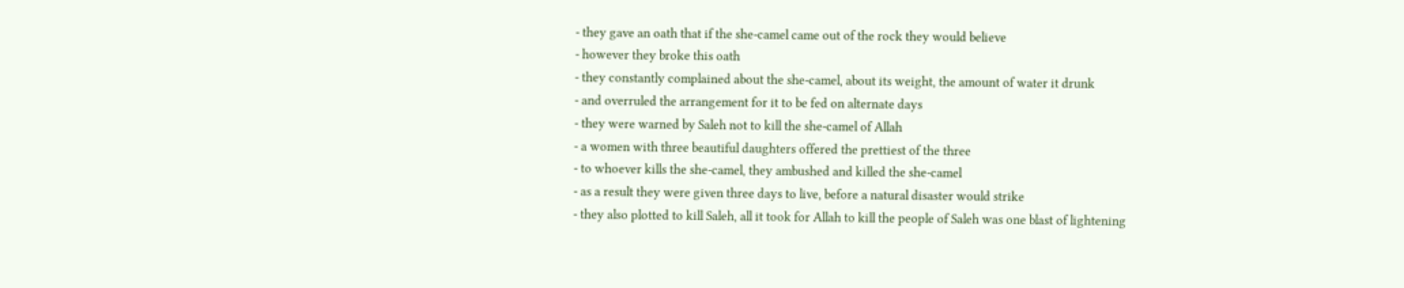- they gave an oath that if the she-camel came out of the rock they would believe
- however they broke this oath
- they constantly complained about the she-camel, about its weight, the amount of water it drunk
- and overruled the arrangement for it to be fed on alternate days
- they were warned by Saleh not to kill the she-camel of Allah
- a women with three beautiful daughters offered the prettiest of the three
- to whoever kills the she-camel, they ambushed and killed the she-camel
- as a result they were given three days to live, before a natural disaster would strike
- they also plotted to kill Saleh, all it took for Allah to kill the people of Saleh was one blast of lightening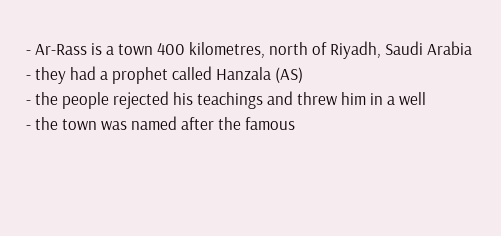- Ar-Rass is a town 400 kilometres, north of Riyadh, Saudi Arabia
- they had a prophet called Hanzala (AS)
- the people rejected his teachings and threw him in a well
- the town was named after the famous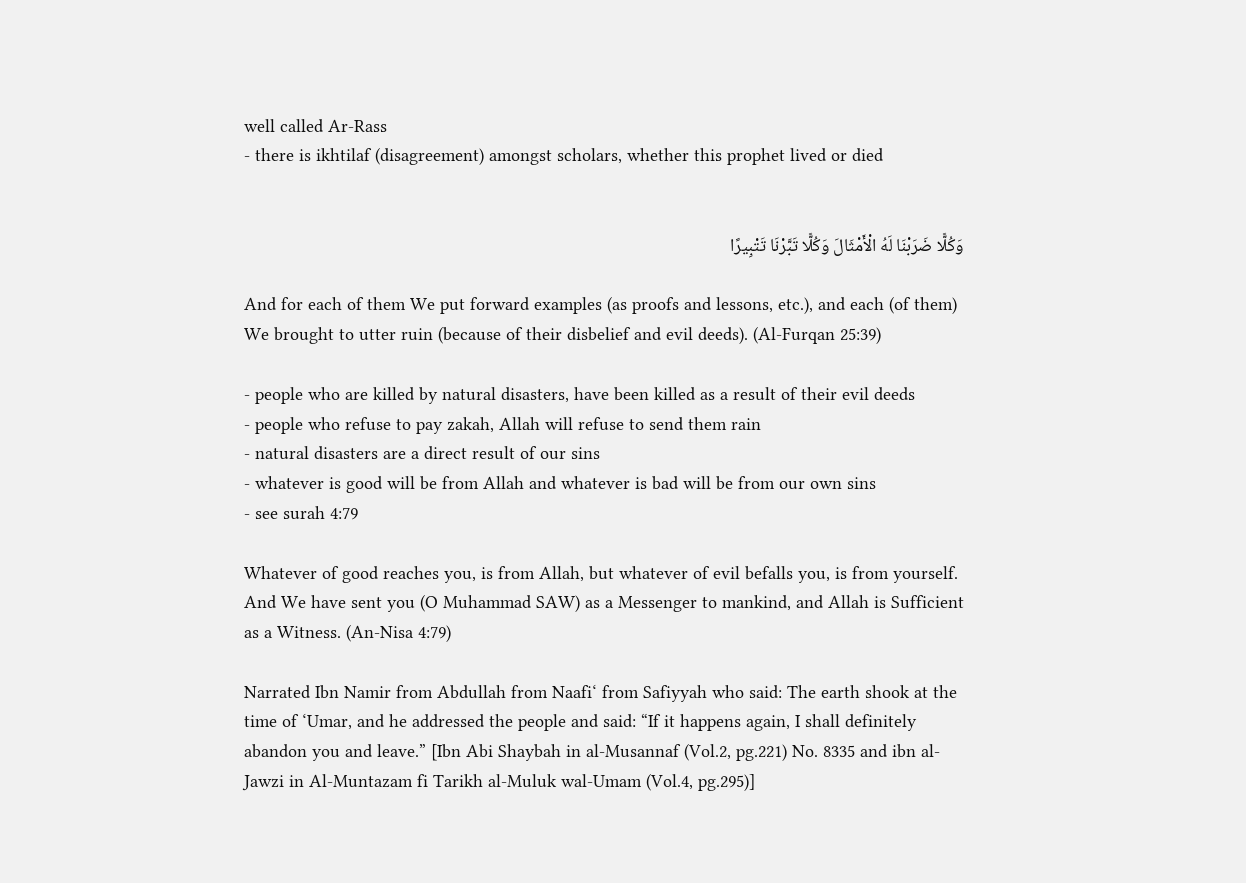well called Ar-Rass
- there is ikhtilaf (disagreement) amongst scholars, whether this prophet lived or died


وَكُلًّا ضَرَبْنَا لَهُ الْأَمْثَالَ وَكُلًّا تَبَّرْنَا تَتْبِيرًا

And for each of them We put forward examples (as proofs and lessons, etc.), and each (of them) We brought to utter ruin (because of their disbelief and evil deeds). (Al-Furqan 25:39)

- people who are killed by natural disasters, have been killed as a result of their evil deeds
- people who refuse to pay zakah, Allah will refuse to send them rain
- natural disasters are a direct result of our sins
- whatever is good will be from Allah and whatever is bad will be from our own sins
- see surah 4:79

Whatever of good reaches you, is from Allah, but whatever of evil befalls you, is from yourself. And We have sent you (O Muhammad SAW) as a Messenger to mankind, and Allah is Sufficient as a Witness. (An-Nisa 4:79)

Narrated Ibn Namir from Abdullah from Naafi‘ from Safiyyah who said: The earth shook at the time of ‘Umar, and he addressed the people and said: “If it happens again, I shall definitely abandon you and leave.” [Ibn Abi Shaybah in al-Musannaf (Vol.2, pg.221) No. 8335 and ibn al-Jawzi in Al-Muntazam fi Tarikh al-Muluk wal-Umam (Vol.4, pg.295)]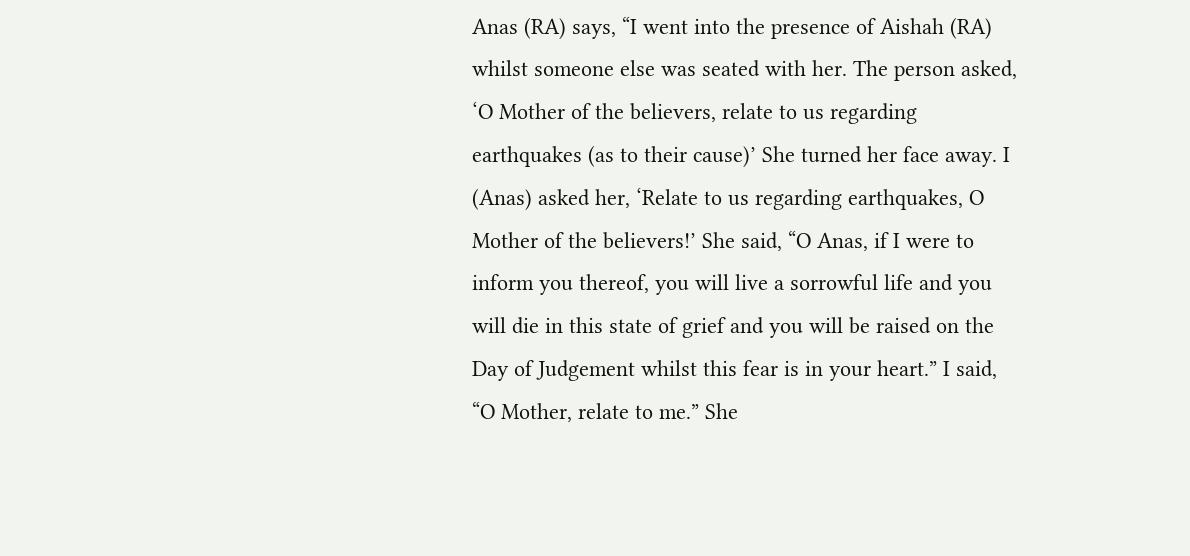Anas (RA) says, “I went into the presence of Aishah (RA) whilst someone else was seated with her. The person asked, ‘O Mother of the believers, relate to us regarding earthquakes (as to their cause)’ She turned her face away. I (Anas) asked her, ‘Relate to us regarding earthquakes, O Mother of the believers!’ She said, “O Anas, if I were to inform you thereof, you will live a sorrowful life and you will die in this state of grief and you will be raised on the Day of Judgement whilst this fear is in your heart.” I said, “O Mother, relate to me.” She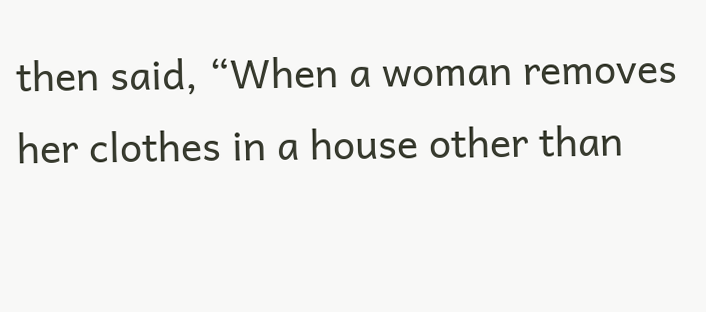then said, “When a woman removes her clothes in a house other than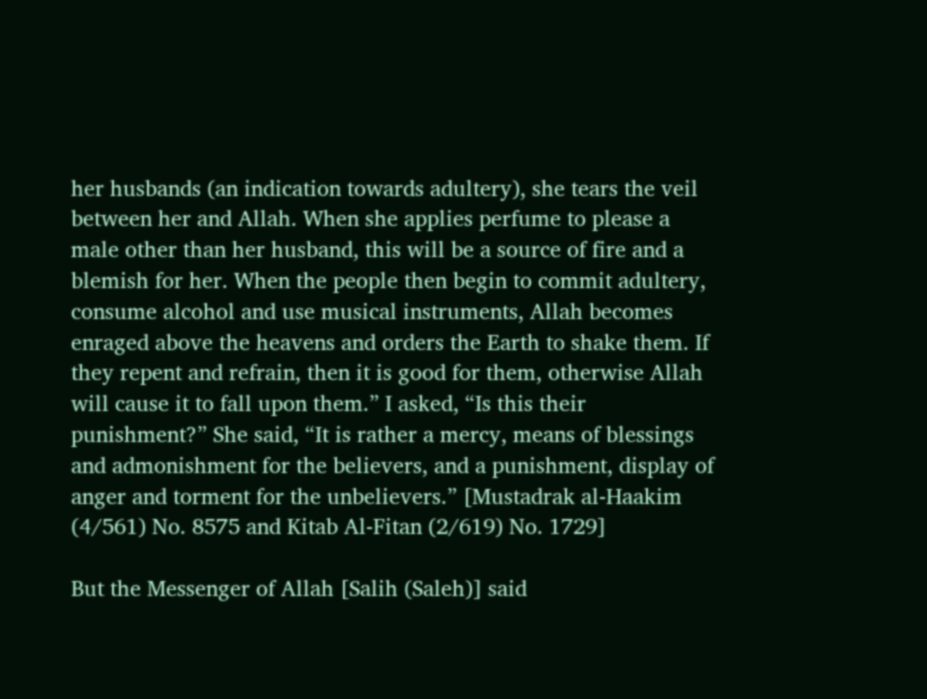her husbands (an indication towards adultery), she tears the veil between her and Allah. When she applies perfume to please a male other than her husband, this will be a source of fire and a blemish for her. When the people then begin to commit adultery, consume alcohol and use musical instruments, Allah becomes enraged above the heavens and orders the Earth to shake them. If they repent and refrain, then it is good for them, otherwise Allah will cause it to fall upon them.” I asked, “Is this their punishment?” She said, “It is rather a mercy, means of blessings and admonishment for the believers, and a punishment, display of anger and torment for the unbelievers.” [Mustadrak al-Haakim (4/561) No. 8575 and Kitab Al-Fitan (2/619) No. 1729]

But the Messenger of Allah [Salih (Saleh)] said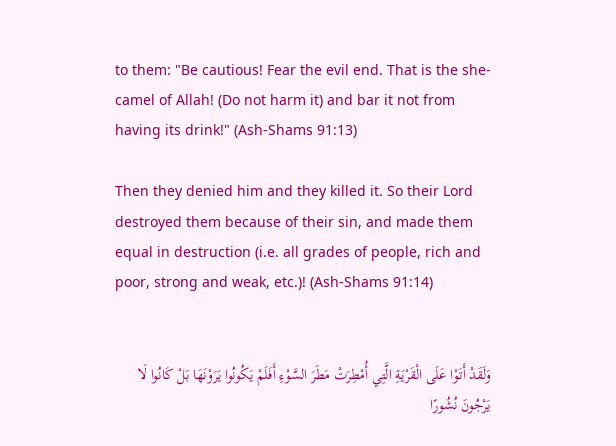to them: "Be cautious! Fear the evil end. That is the she-camel of Allah! (Do not harm it) and bar it not from having its drink!" (Ash-Shams 91:13)

Then they denied him and they killed it. So their Lord destroyed them because of their sin, and made them equal in destruction (i.e. all grades of people, rich and poor, strong and weak, etc.)! (Ash-Shams 91:14)


وَلَقَدْ أَتَوْا عَلَى الْقَرْيَةِ الَّتِي أُمْطِرَتْ مَطَرَ السَّوْءِ أَفَلَمْ يَكُونُوا يَرَوْنَهَا بَلْ كَانُوا لَا يَرْجُونَ نُشُورًا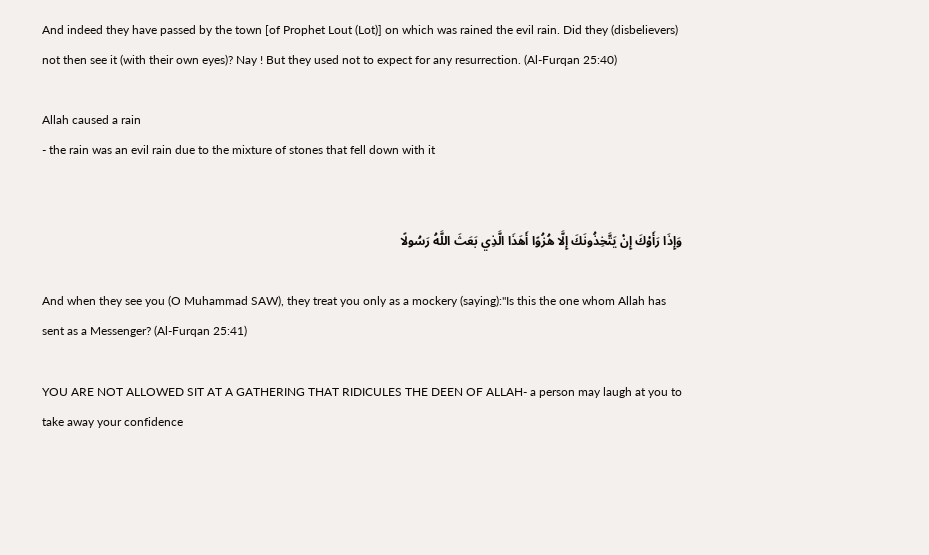And indeed they have passed by the town [of Prophet Lout (Lot)] on which was rained the evil rain. Did they (disbelievers) not then see it (with their own eyes)? Nay ! But they used not to expect for any resurrection. (Al-Furqan 25:40)

Allah caused a rain
- the rain was an evil rain due to the mixture of stones that fell down with it


وَإِذَا رَأَوْكَ إِنْ يَتَّخِذُونَكَ إِلَّا هُزُوًا أَهَذَا الَّذِي بَعَثَ اللَّهُ رَسُولًا

And when they see you (O Muhammad SAW), they treat you only as a mockery (saying):"Is this the one whom Allah has sent as a Messenger? (Al-Furqan 25:41)

YOU ARE NOT ALLOWED SIT AT A GATHERING THAT RIDICULES THE DEEN OF ALLAH- a person may laugh at you to take away your confidence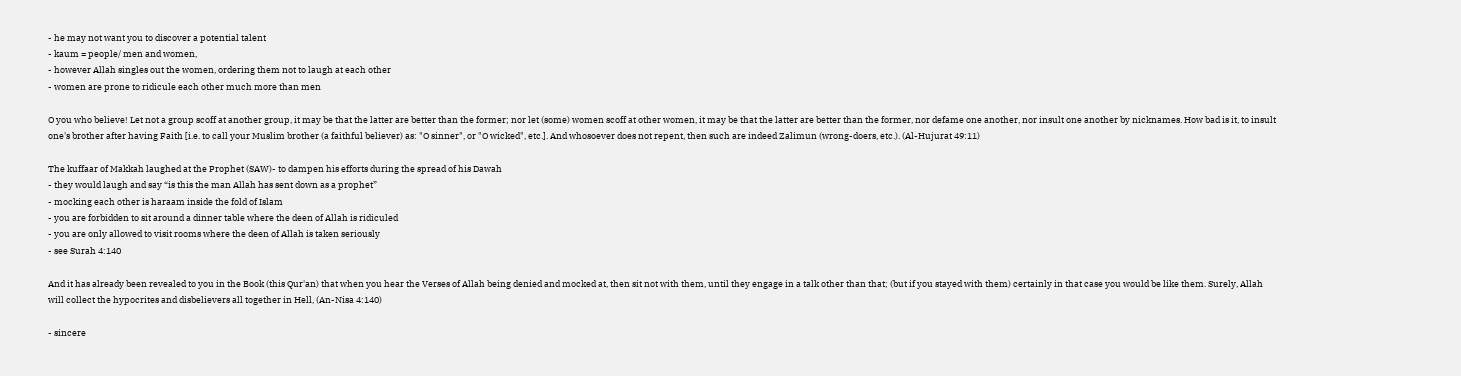- he may not want you to discover a potential talent
- kaum = people/ men and women,
- however Allah singles out the women, ordering them not to laugh at each other
- women are prone to ridicule each other much more than men

O you who believe! Let not a group scoff at another group, it may be that the latter are better than the former; nor let (some) women scoff at other women, it may be that the latter are better than the former, nor defame one another, nor insult one another by nicknames. How bad is it, to insult one's brother after having Faith [i.e. to call your Muslim brother (a faithful believer) as: "O sinner", or "O wicked", etc.]. And whosoever does not repent, then such are indeed Zalimun (wrong-doers, etc.). (Al-Hujurat 49:11)

The kuffaar of Makkah laughed at the Prophet (SAW)- to dampen his efforts during the spread of his Dawah
- they would laugh and say “is this the man Allah has sent down as a prophet”
- mocking each other is haraam inside the fold of Islam
- you are forbidden to sit around a dinner table where the deen of Allah is ridiculed
- you are only allowed to visit rooms where the deen of Allah is taken seriously
- see Surah 4:140

And it has already been revealed to you in the Book (this Qur'an) that when you hear the Verses of Allah being denied and mocked at, then sit not with them, until they engage in a talk other than that; (but if you stayed with them) certainly in that case you would be like them. Surely, Allah will collect the hypocrites and disbelievers all together in Hell, (An-Nisa 4:140)

- sincere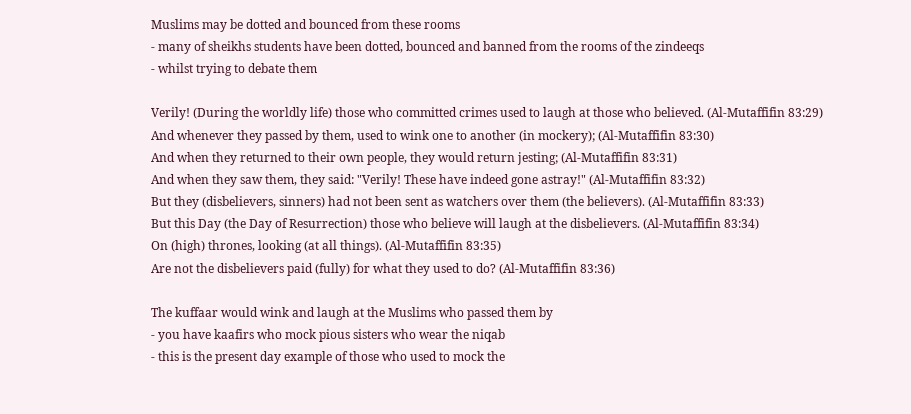Muslims may be dotted and bounced from these rooms
- many of sheikhs students have been dotted, bounced and banned from the rooms of the zindeeqs
- whilst trying to debate them

Verily! (During the worldly life) those who committed crimes used to laugh at those who believed. (Al-Mutaffifin 83:29)
And whenever they passed by them, used to wink one to another (in mockery); (Al-Mutaffifin 83:30)
And when they returned to their own people, they would return jesting; (Al-Mutaffifin 83:31)
And when they saw them, they said: "Verily! These have indeed gone astray!" (Al-Mutaffifin 83:32)
But they (disbelievers, sinners) had not been sent as watchers over them (the believers). (Al-Mutaffifin 83:33)
But this Day (the Day of Resurrection) those who believe will laugh at the disbelievers. (Al-Mutaffifin 83:34)
On (high) thrones, looking (at all things). (Al-Mutaffifin 83:35)
Are not the disbelievers paid (fully) for what they used to do? (Al-Mutaffifin 83:36)

The kuffaar would wink and laugh at the Muslims who passed them by
- you have kaafirs who mock pious sisters who wear the niqab
- this is the present day example of those who used to mock the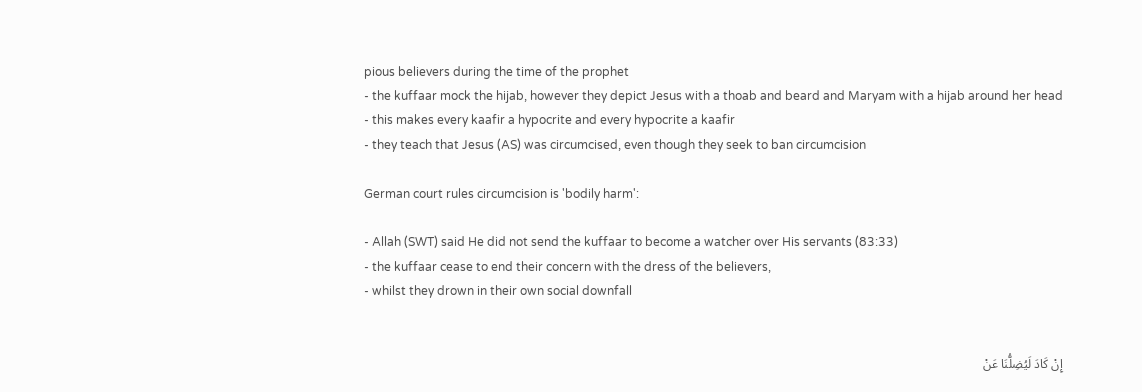pious believers during the time of the prophet
- the kuffaar mock the hijab, however they depict Jesus with a thoab and beard and Maryam with a hijab around her head
- this makes every kaafir a hypocrite and every hypocrite a kaafir
- they teach that Jesus (AS) was circumcised, even though they seek to ban circumcision

German court rules circumcision is 'bodily harm':

- Allah (SWT) said He did not send the kuffaar to become a watcher over His servants (83:33)
- the kuffaar cease to end their concern with the dress of the believers,
- whilst they drown in their own social downfall


إِنْ كَادَ لَيُضِلُّنَا عَنْ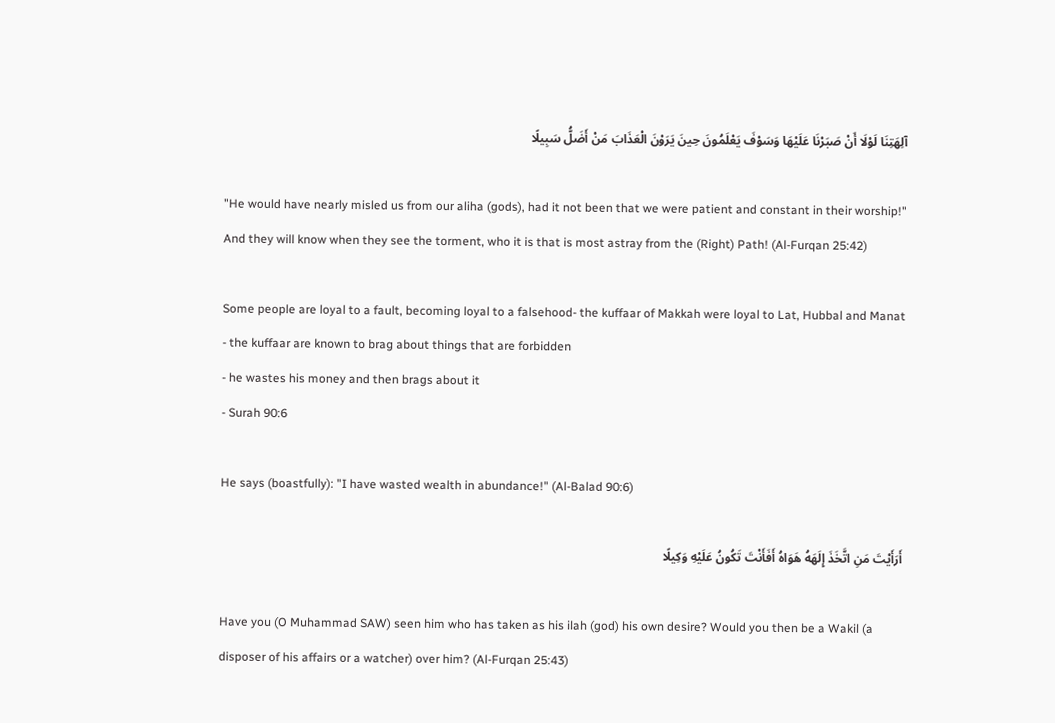آلِهَتِنَا لَوْلَا أَنْ صَبَرْنَا عَلَيْهَا وَسَوْفَ يَعْلَمُونَ حِينَ يَرَوْنَ الْعَذَابَ مَنْ أَضَلُّ سَبِيلًا

"He would have nearly misled us from our aliha (gods), had it not been that we were patient and constant in their worship!" And they will know when they see the torment, who it is that is most astray from the (Right) Path! (Al-Furqan 25:42)

Some people are loyal to a fault, becoming loyal to a falsehood- the kuffaar of Makkah were loyal to Lat, Hubbal and Manat
- the kuffaar are known to brag about things that are forbidden
- he wastes his money and then brags about it
- Surah 90:6

He says (boastfully): "I have wasted wealth in abundance!" (Al-Balad 90:6)

أَرَأَيْتَ مَنِ اتَّخَذَ إِلَهَهُ هَوَاهُ أَفَأَنْتَ تَكُونُ عَلَيْهِ وَكِيلًا

Have you (O Muhammad SAW) seen him who has taken as his ilah (god) his own desire? Would you then be a Wakil (a disposer of his affairs or a watcher) over him? (Al-Furqan 25:43)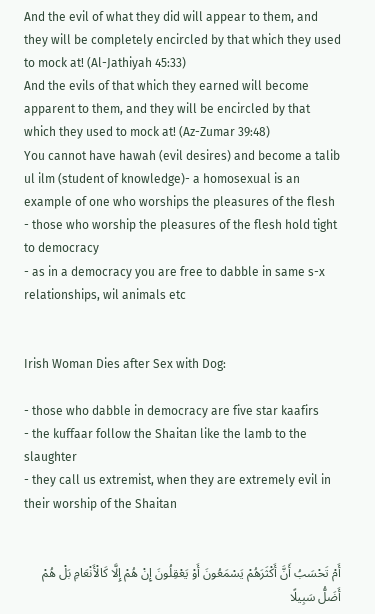And the evil of what they did will appear to them, and they will be completely encircled by that which they used to mock at! (Al-Jathiyah 45:33)
And the evils of that which they earned will become apparent to them, and they will be encircled by that which they used to mock at! (Az-Zumar 39:48)
You cannot have hawah (evil desires) and become a talib ul ilm (student of knowledge)- a homosexual is an example of one who worships the pleasures of the flesh
- those who worship the pleasures of the flesh hold tight to democracy
- as in a democracy you are free to dabble in same s-x relationships, wil animals etc


Irish Woman Dies after Sex with Dog:

- those who dabble in democracy are five star kaafirs
- the kuffaar follow the Shaitan like the lamb to the slaughter
- they call us extremist, when they are extremely evil in their worship of the Shaitan


أَمْ تَحْسَبُ أَنَّ أَكْثَرَهُمْ يَسْمَعُونَ أَوْ يَعْقِلُونَ إِنْ هُمْ إِلَّا كَالْأَنْعَامِ بَلْ هُمْ أَضَلُّ سَبِيلًا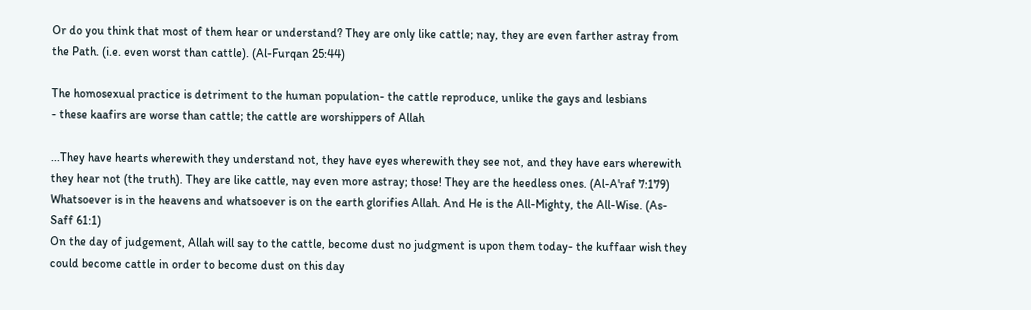Or do you think that most of them hear or understand? They are only like cattle; nay, they are even farther astray from the Path. (i.e. even worst than cattle). (Al-Furqan 25:44)

The homosexual practice is detriment to the human population- the cattle reproduce, unlike the gays and lesbians
- these kaafirs are worse than cattle; the cattle are worshippers of Allah

...They have hearts wherewith they understand not, they have eyes wherewith they see not, and they have ears wherewith they hear not (the truth). They are like cattle, nay even more astray; those! They are the heedless ones. (Al-A'raf 7:179)
Whatsoever is in the heavens and whatsoever is on the earth glorifies Allah. And He is the All-Mighty, the All-Wise. (As-Saff 61:1)
On the day of judgement, Allah will say to the cattle, become dust no judgment is upon them today- the kuffaar wish they could become cattle in order to become dust on this day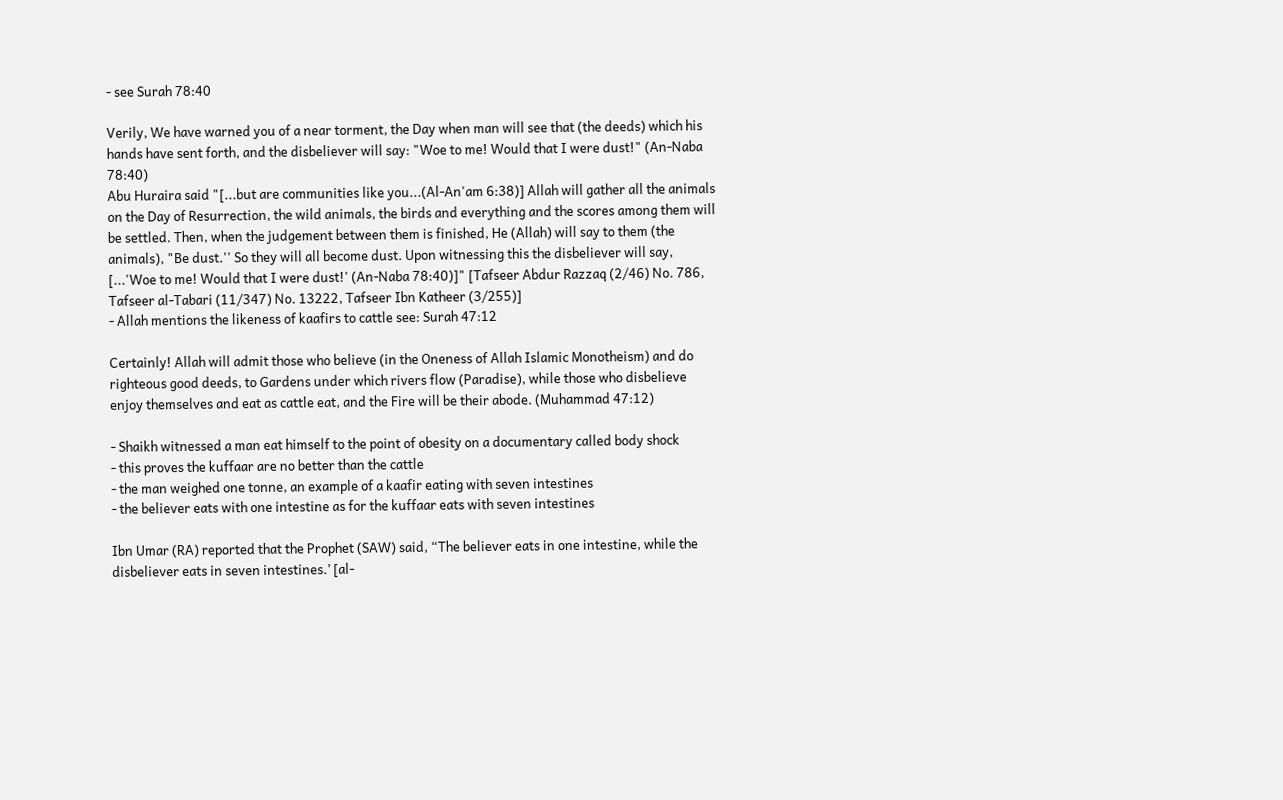- see Surah 78:40

Verily, We have warned you of a near torment, the Day when man will see that (the deeds) which his hands have sent forth, and the disbeliever will say: "Woe to me! Would that I were dust!" (An-Naba 78:40)
Abu Huraira said "[...but are communities like you...(Al-An'am 6:38)] Allah will gather all the animals on the Day of Resurrection, the wild animals, the birds and everything and the scores among them will be settled. Then, when the judgement between them is finished, He (Allah) will say to them (the animals), "Be dust.'' So they will all become dust. Upon witnessing this the disbeliever will say, [...'Woe to me! Would that I were dust!' (An-Naba 78:40)]" [Tafseer Abdur Razzaq (2/46) No. 786, Tafseer al-Tabari (11/347) No. 13222, Tafseer Ibn Katheer (3/255)]
- Allah mentions the likeness of kaafirs to cattle see: Surah 47:12

Certainly! Allah will admit those who believe (in the Oneness of Allah Islamic Monotheism) and do righteous good deeds, to Gardens under which rivers flow (Paradise), while those who disbelieve enjoy themselves and eat as cattle eat, and the Fire will be their abode. (Muhammad 47:12)

- Shaikh witnessed a man eat himself to the point of obesity on a documentary called body shock
- this proves the kuffaar are no better than the cattle
- the man weighed one tonne, an example of a kaafir eating with seven intestines
- the believer eats with one intestine as for the kuffaar eats with seven intestines

Ibn Umar (RA) reported that the Prophet (SAW) said, “The believer eats in one intestine, while the disbeliever eats in seven intestines.’ [al-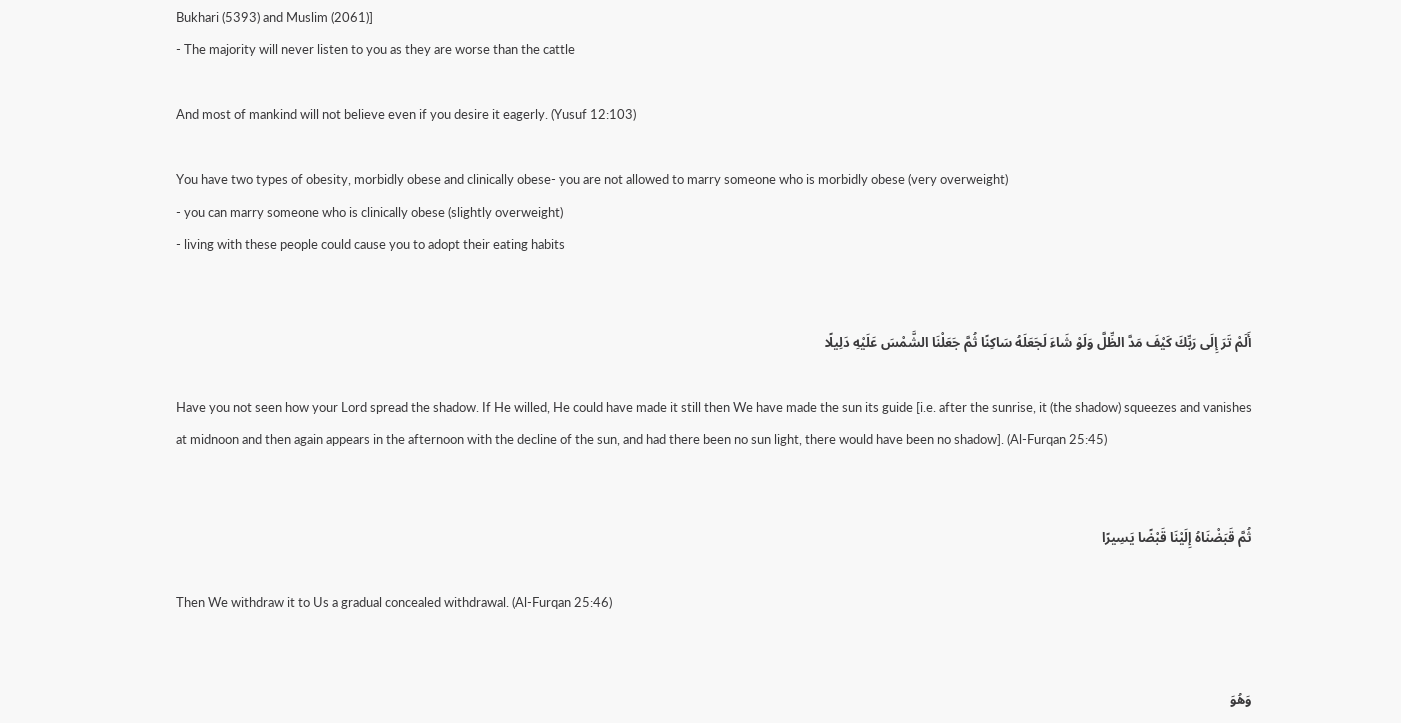Bukhari (5393) and Muslim (2061)]
- The majority will never listen to you as they are worse than the cattle

And most of mankind will not believe even if you desire it eagerly. (Yusuf 12:103)

You have two types of obesity, morbidly obese and clinically obese- you are not allowed to marry someone who is morbidly obese (very overweight)
- you can marry someone who is clinically obese (slightly overweight)
- living with these people could cause you to adopt their eating habits


أَلَمْ تَرَ إِلَى رَبِّكَ كَيْفَ مَدَّ الظِّلَّ وَلَوْ شَاءَ لَجَعَلَهُ سَاكِنًا ثُمَّ جَعَلْنَا الشَّمْسَ عَلَيْهِ دَلِيلًا

Have you not seen how your Lord spread the shadow. If He willed, He could have made it still then We have made the sun its guide [i.e. after the sunrise, it (the shadow) squeezes and vanishes at midnoon and then again appears in the afternoon with the decline of the sun, and had there been no sun light, there would have been no shadow]. (Al-Furqan 25:45)


ثُمَّ قَبَضْنَاهُ إِلَيْنَا قَبْضًا يَسِيرًا

Then We withdraw it to Us a gradual concealed withdrawal. (Al-Furqan 25:46)


وَهُوَ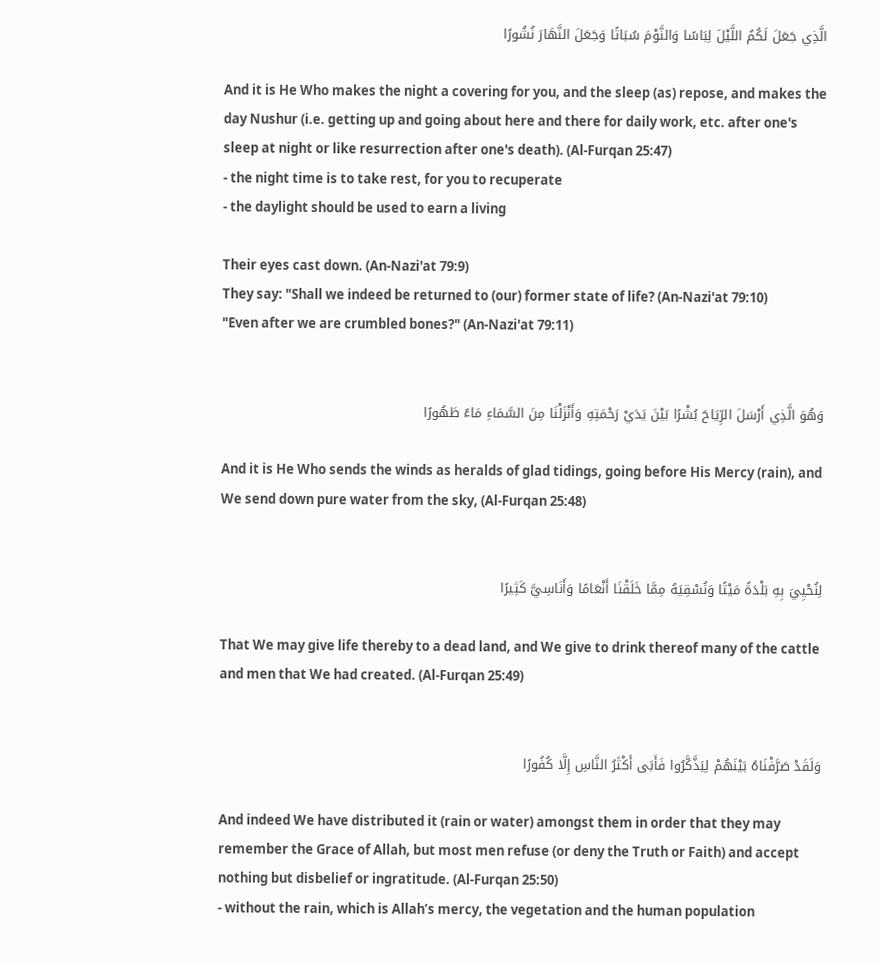الَّذِي جَعَلَ لَكُمُ اللَّيْلَ لِبَاسًا وَالنَّوْمَ سُبَاتًا وَجَعَلَ النَّهَارَ نُشُورًا

And it is He Who makes the night a covering for you, and the sleep (as) repose, and makes the day Nushur (i.e. getting up and going about here and there for daily work, etc. after one's sleep at night or like resurrection after one's death). (Al-Furqan 25:47)
- the night time is to take rest, for you to recuperate
- the daylight should be used to earn a living

Their eyes cast down. (An-Nazi'at 79:9)
They say: "Shall we indeed be returned to (our) former state of life? (An-Nazi'at 79:10)
"Even after we are crumbled bones?" (An-Nazi'at 79:11)


وَهُوَ الَّذِي أَرْسَلَ الرِّيَاحَ بُشْرًا بَيْنَ يَدَيْ رَحْمَتِهِ وَأَنْزَلْنَا مِنَ السَّمَاءِ مَاءً طَهُورًا

And it is He Who sends the winds as heralds of glad tidings, going before His Mercy (rain), and We send down pure water from the sky, (Al-Furqan 25:48)


لِنُحْيِيَ بِهِ بَلْدَةً مَيْتًا وَنُسْقِيَهُ مِمَّا خَلَقْنَا أَنْعَامًا وَأَنَاسِيَّ كَثِيرًا

That We may give life thereby to a dead land, and We give to drink thereof many of the cattle and men that We had created. (Al-Furqan 25:49)


وَلَقَدْ صَرَّفْنَاهُ بَيْنَهُمْ لِيَذَّكَّرُوا فَأَبَى أَكْثَرُ النَّاسِ إِلَّا كُفُورًا

And indeed We have distributed it (rain or water) amongst them in order that they may remember the Grace of Allah, but most men refuse (or deny the Truth or Faith) and accept nothing but disbelief or ingratitude. (Al-Furqan 25:50)
- without the rain, which is Allah’s mercy, the vegetation and the human population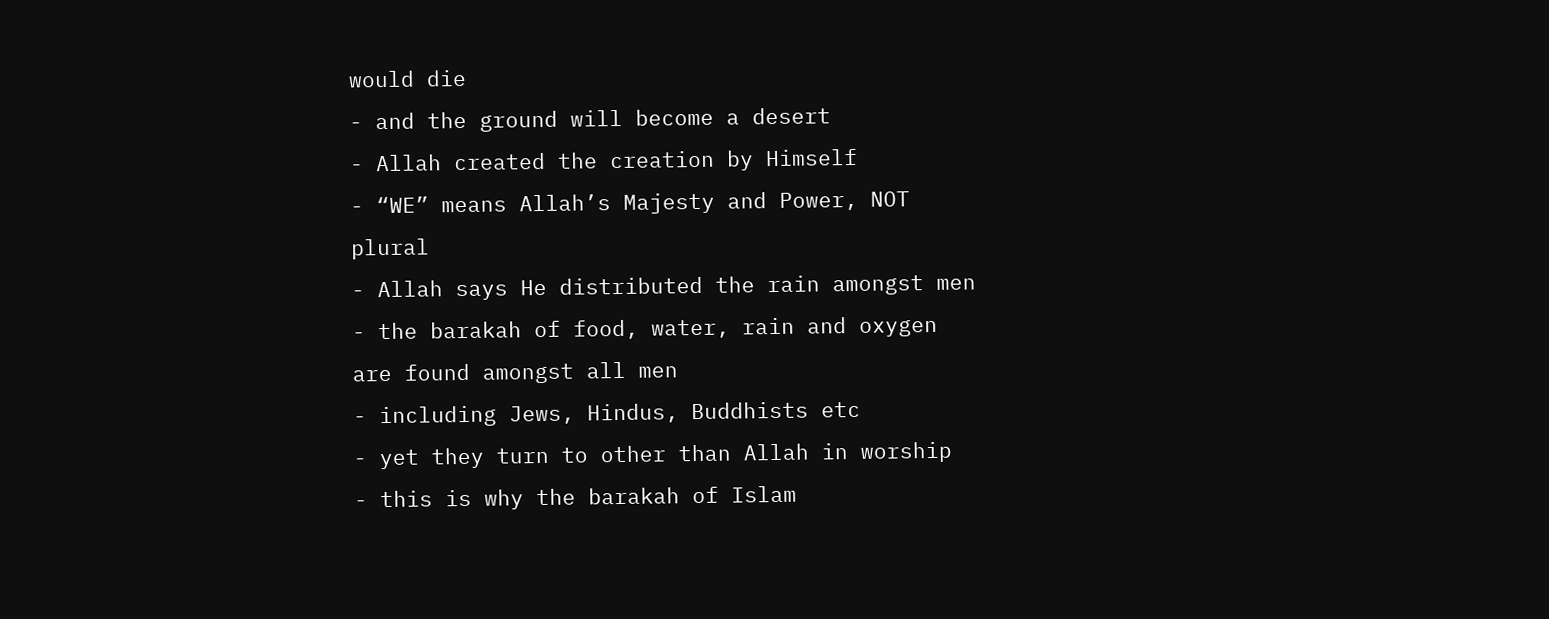would die
- and the ground will become a desert
- Allah created the creation by Himself
- “WE” means Allah’s Majesty and Power, NOT plural
- Allah says He distributed the rain amongst men
- the barakah of food, water, rain and oxygen are found amongst all men
- including Jews, Hindus, Buddhists etc
- yet they turn to other than Allah in worship
- this is why the barakah of Islam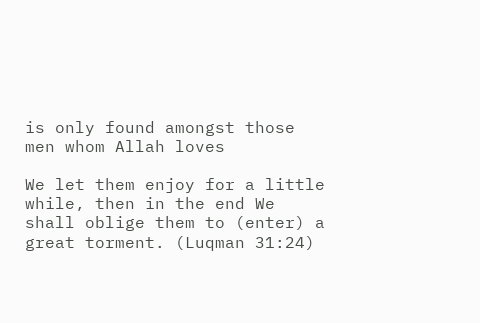is only found amongst those men whom Allah loves

We let them enjoy for a little while, then in the end We shall oblige them to (enter) a great torment. (Luqman 31:24)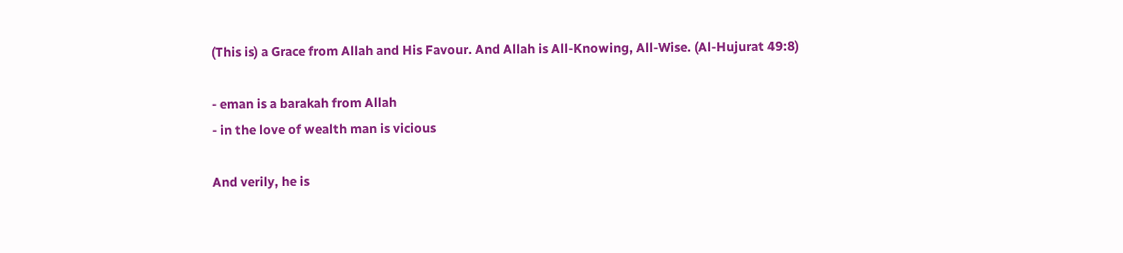(This is) a Grace from Allah and His Favour. And Allah is All-Knowing, All-Wise. (Al-Hujurat 49:8)

- eman is a barakah from Allah
- in the love of wealth man is vicious

And verily, he is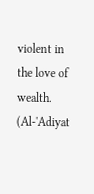violent in the love of wealth. (Al-'Adiyat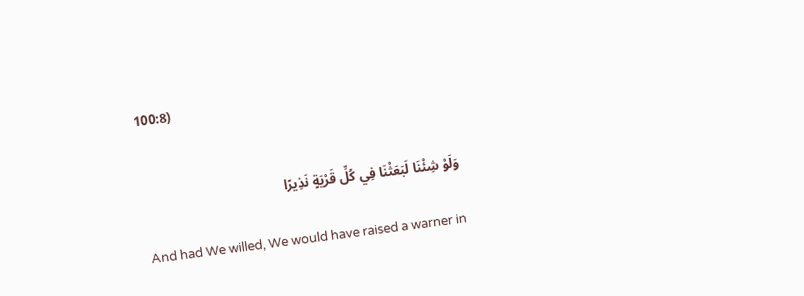100:8)


وَلَوْ شِئْنَا لَبَعَثْنَا فِي كُلِّ قَرْيَةٍ نَذِيرًا

And had We willed, We would have raised a warner in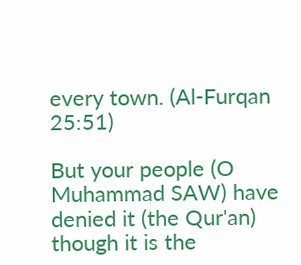every town. (Al-Furqan 25:51)

But your people (O Muhammad SAW) have denied it (the Qur'an) though it is the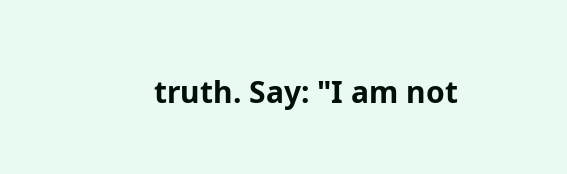truth. Say: "I am not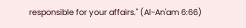responsible for your affairs." (Al-An'am 6:66)